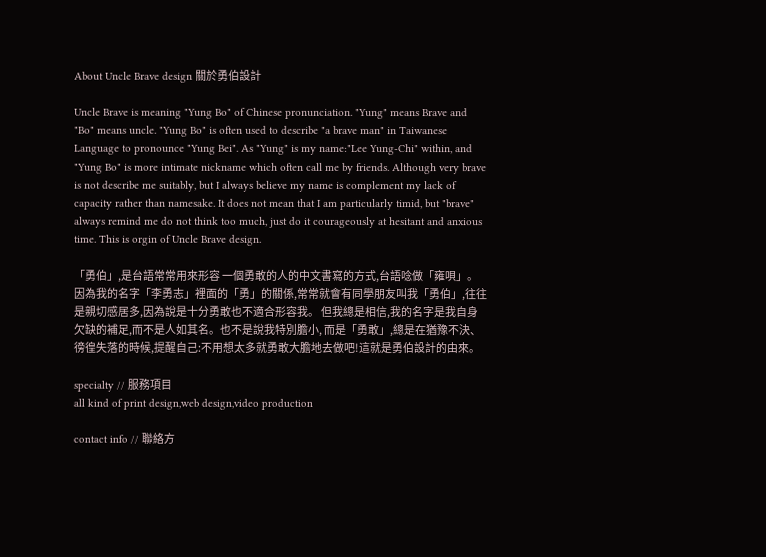About Uncle Brave design 關於勇伯設計

Uncle Brave is meaning "Yung Bo" of Chinese pronunciation. "Yung" means Brave and "Bo" means uncle. "Yung Bo" is often used to describe "a brave man" in Taiwanese Language to pronounce "Yung Bei". As "Yung" is my name:"Lee Yung-Chi" within, and "Yung Bo" is more intimate nickname which often call me by friends. Although very brave is not describe me suitably, but I always believe my name is complement my lack of capacity rather than namesake. It does not mean that I am particularly timid, but "brave" always remind me do not think too much, just do it courageously at hesitant and anxious time. This is orgin of Uncle Brave design.

「勇伯」,是台語常常用來形容 一個勇敢的人的中文書寫的方式,台語唸做「雍唄」。因為我的名字「李勇志」裡面的「勇」的關係,常常就會有同學朋友叫我「勇伯」,往往是親切感居多,因為說是十分勇敢也不適合形容我。 但我總是相信,我的名字是我自身欠缺的補足,而不是人如其名。也不是說我特別膽小, 而是「勇敢」,總是在猶豫不決、徬徨失落的時候,提醒自己:不用想太多就勇敢大膽地去做吧!這就是勇伯設計的由來。

specialty // 服務項目
all kind of print design,web design,video production

contact info // 聯絡方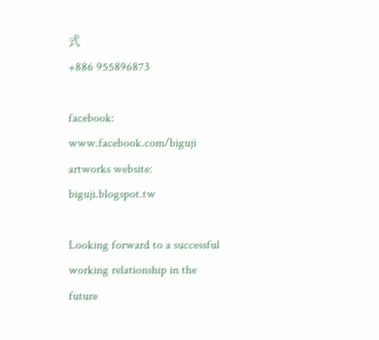式
+886 955896873

facebook: www.facebook.com/biguji
artworks website: biguji.blogspot.tw

Looking forward to a successful working relationship in the future